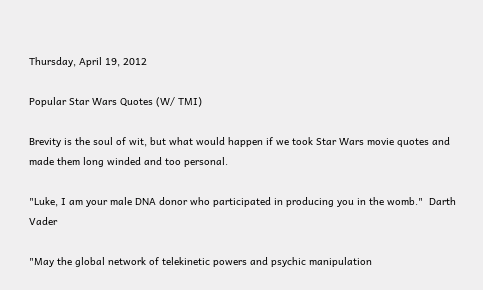Thursday, April 19, 2012

Popular Star Wars Quotes (W/ TMI)

Brevity is the soul of wit, but what would happen if we took Star Wars movie quotes and made them long winded and too personal.

"Luke, I am your male DNA donor who participated in producing you in the womb."  Darth Vader

"May the global network of telekinetic powers and psychic manipulation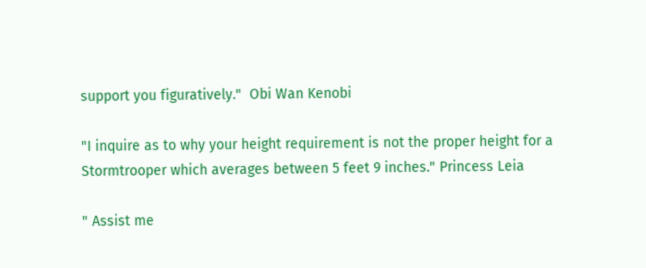support you figuratively."  Obi Wan Kenobi

"I inquire as to why your height requirement is not the proper height for a Stormtrooper which averages between 5 feet 9 inches." Princess Leia

" Assist me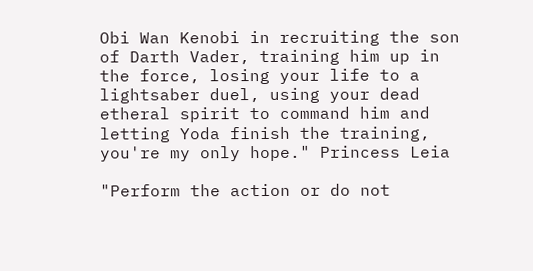Obi Wan Kenobi in recruiting the son of Darth Vader, training him up in the force, losing your life to a lightsaber duel, using your dead etheral spirit to command him and letting Yoda finish the training, you're my only hope." Princess Leia

"Perform the action or do not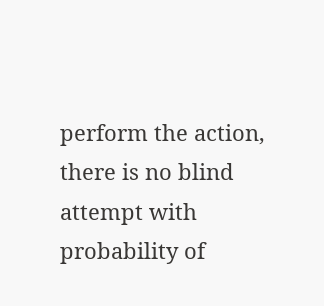perform the action, there is no blind attempt with probability of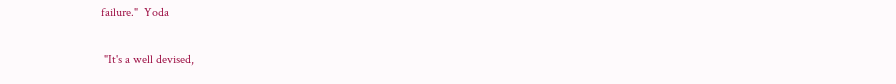failure."  Yoda

 "It's a well devised,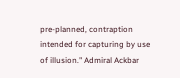pre-planned, contraption intended for capturing by use of illusion." Admiral Ackbar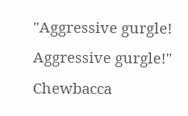"Aggressive gurgle!  Aggressive gurgle!"  Chewbacca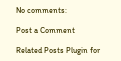No comments:

Post a Comment

Related Posts Plugin for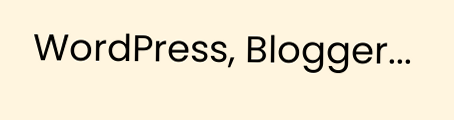WordPress, Blogger...